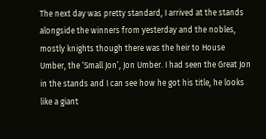The next day was pretty standard, I arrived at the stands alongside the winners from yesterday and the nobles, mostly knights though there was the heir to House Umber, the ‘Small Jon’, Jon Umber. I had seen the Great Jon in the stands and I can see how he got his title, he looks like a giant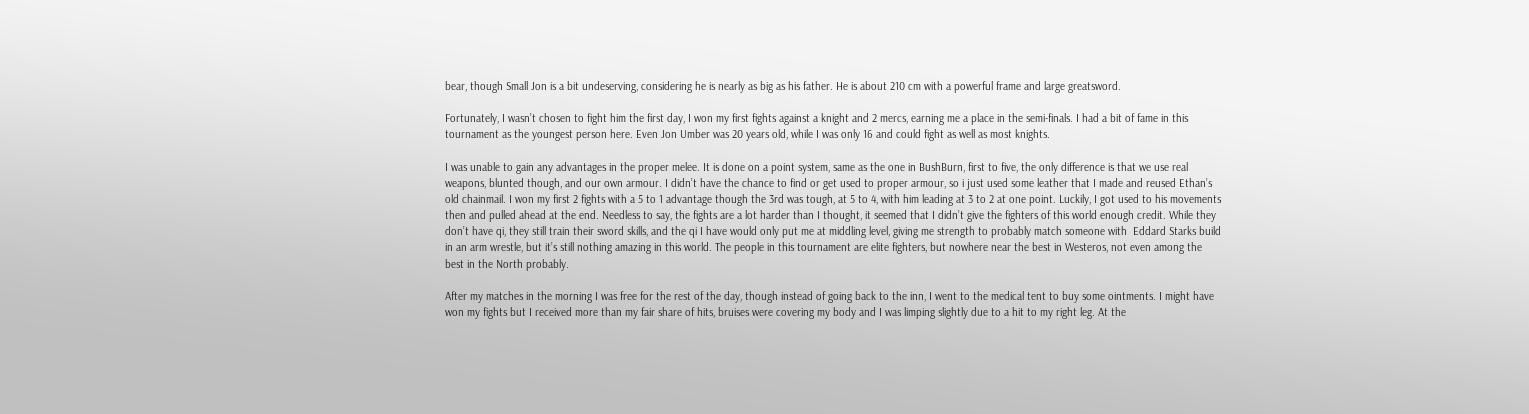bear, though Small Jon is a bit undeserving, considering he is nearly as big as his father. He is about 210 cm with a powerful frame and large greatsword.

Fortunately, I wasn’t chosen to fight him the first day, I won my first fights against a knight and 2 mercs, earning me a place in the semi-finals. I had a bit of fame in this tournament as the youngest person here. Even Jon Umber was 20 years old, while I was only 16 and could fight as well as most knights.

I was unable to gain any advantages in the proper melee. It is done on a point system, same as the one in BushBurn, first to five, the only difference is that we use real weapons, blunted though, and our own armour. I didn’t have the chance to find or get used to proper armour, so i just used some leather that I made and reused Ethan’s old chainmail. I won my first 2 fights with a 5 to 1 advantage though the 3rd was tough, at 5 to 4, with him leading at 3 to 2 at one point. Luckily, I got used to his movements then and pulled ahead at the end. Needless to say, the fights are a lot harder than I thought, it seemed that I didn’t give the fighters of this world enough credit. While they don’t have qi, they still train their sword skills, and the qi I have would only put me at middling level, giving me strength to probably match someone with  Eddard Starks build in an arm wrestle, but it’s still nothing amazing in this world. The people in this tournament are elite fighters, but nowhere near the best in Westeros, not even among the best in the North probably.

After my matches in the morning I was free for the rest of the day, though instead of going back to the inn, I went to the medical tent to buy some ointments. I might have won my fights but I received more than my fair share of hits, bruises were covering my body and I was limping slightly due to a hit to my right leg. At the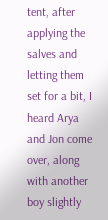tent, after applying the salves and letting them set for a bit, I heard Arya and Jon come over, along with another boy slightly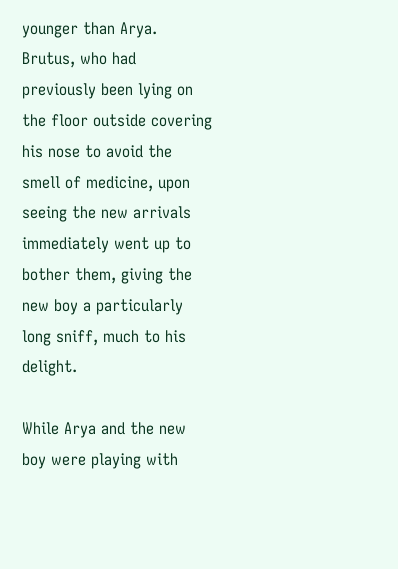younger than Arya. Brutus, who had previously been lying on the floor outside covering his nose to avoid the smell of medicine, upon seeing the new arrivals immediately went up to bother them, giving the new boy a particularly long sniff, much to his delight.

While Arya and the new boy were playing with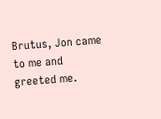Brutus, Jon came to me and greeted me.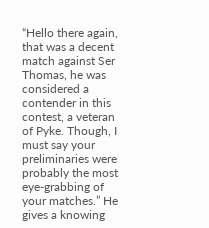“Hello there again, that was a decent match against Ser Thomas, he was considered a contender in this contest, a veteran of Pyke. Though, I must say your preliminaries were probably the most eye-grabbing of your matches.” He gives a knowing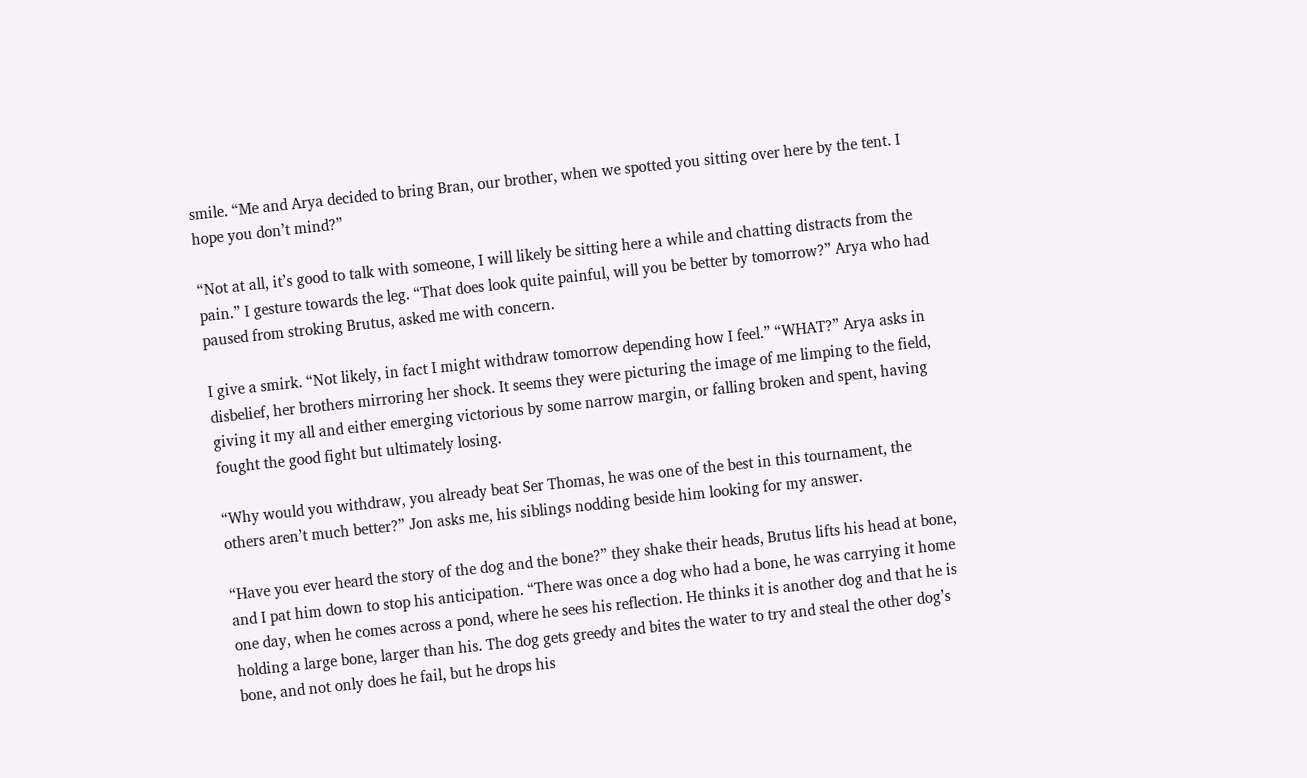smile. “Me and Arya decided to bring Bran, our brother, when we spotted you sitting over here by the tent. I hope you don’t mind?”

“Not at all, it’s good to talk with someone, I will likely be sitting here a while and chatting distracts from the pain.” I gesture towards the leg. “That does look quite painful, will you be better by tomorrow?” Arya who had paused from stroking Brutus, asked me with concern.

I give a smirk. “Not likely, in fact I might withdraw tomorrow depending how I feel.” “WHAT?” Arya asks in disbelief, her brothers mirroring her shock. It seems they were picturing the image of me limping to the field, giving it my all and either emerging victorious by some narrow margin, or falling broken and spent, having fought the good fight but ultimately losing.

“Why would you withdraw, you already beat Ser Thomas, he was one of the best in this tournament, the others aren’t much better?” Jon asks me, his siblings nodding beside him looking for my answer.

“Have you ever heard the story of the dog and the bone?” they shake their heads, Brutus lifts his head at bone, and I pat him down to stop his anticipation. “There was once a dog who had a bone, he was carrying it home one day, when he comes across a pond, where he sees his reflection. He thinks it is another dog and that he is holding a large bone, larger than his. The dog gets greedy and bites the water to try and steal the other dog’s bone, and not only does he fail, but he drops his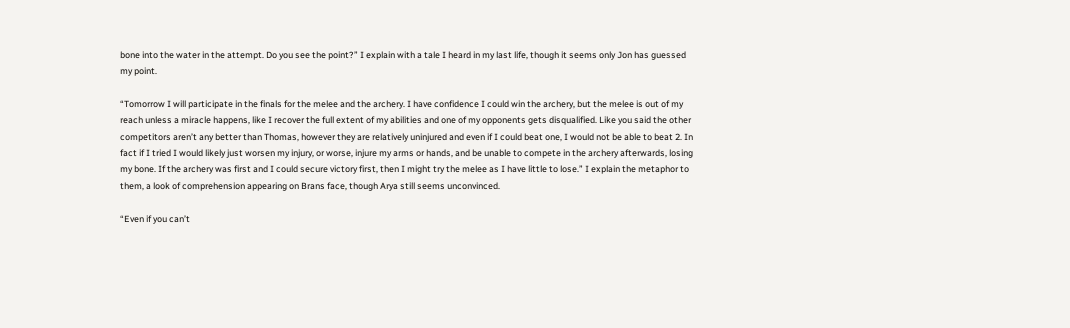bone into the water in the attempt. Do you see the point?” I explain with a tale I heard in my last life, though it seems only Jon has guessed my point.

“Tomorrow I will participate in the finals for the melee and the archery. I have confidence I could win the archery, but the melee is out of my reach unless a miracle happens, like I recover the full extent of my abilities and one of my opponents gets disqualified. Like you said the other competitors aren’t any better than Thomas, however they are relatively uninjured and even if I could beat one, I would not be able to beat 2. In fact if I tried I would likely just worsen my injury, or worse, injure my arms or hands, and be unable to compete in the archery afterwards, losing my bone. If the archery was first and I could secure victory first, then I might try the melee as I have little to lose.” I explain the metaphor to them, a look of comprehension appearing on Brans face, though Arya still seems unconvinced.

“Even if you can’t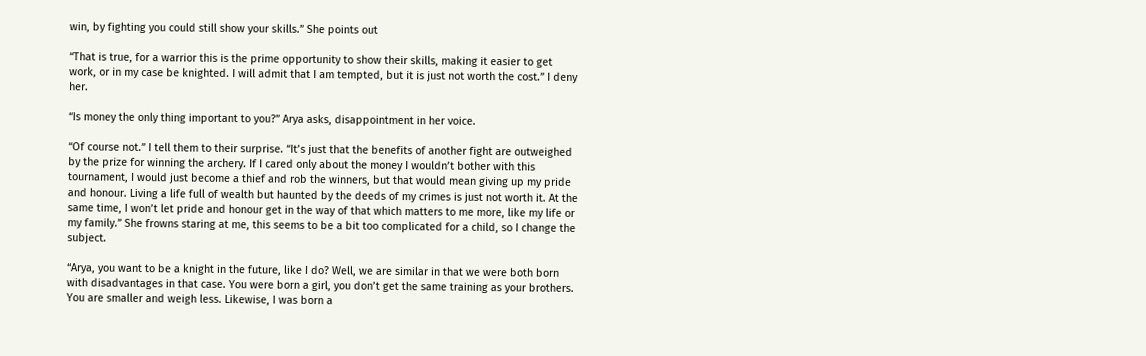win, by fighting you could still show your skills.” She points out

“That is true, for a warrior this is the prime opportunity to show their skills, making it easier to get work, or in my case be knighted. I will admit that I am tempted, but it is just not worth the cost.” I deny her.

“Is money the only thing important to you?” Arya asks, disappointment in her voice.

“Of course not.” I tell them to their surprise. “It’s just that the benefits of another fight are outweighed by the prize for winning the archery. If I cared only about the money I wouldn’t bother with this tournament, I would just become a thief and rob the winners, but that would mean giving up my pride and honour. Living a life full of wealth but haunted by the deeds of my crimes is just not worth it. At the same time, I won’t let pride and honour get in the way of that which matters to me more, like my life or my family.” She frowns staring at me, this seems to be a bit too complicated for a child, so I change the subject.

“Arya, you want to be a knight in the future, like I do? Well, we are similar in that we were both born with disadvantages in that case. You were born a girl, you don’t get the same training as your brothers. You are smaller and weigh less. Likewise, I was born a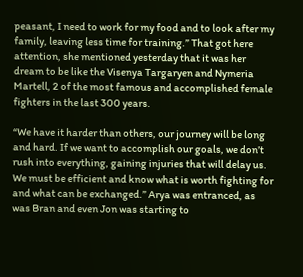peasant, I need to work for my food and to look after my family, leaving less time for training.” That got here attention, she mentioned yesterday that it was her dream to be like the Visenya Targaryen and Nymeria Martell, 2 of the most famous and accomplished female fighters in the last 300 years.

“We have it harder than others, our journey will be long and hard. If we want to accomplish our goals, we don’t rush into everything, gaining injuries that will delay us. We must be efficient and know what is worth fighting for and what can be exchanged.” Arya was entranced, as was Bran and even Jon was starting to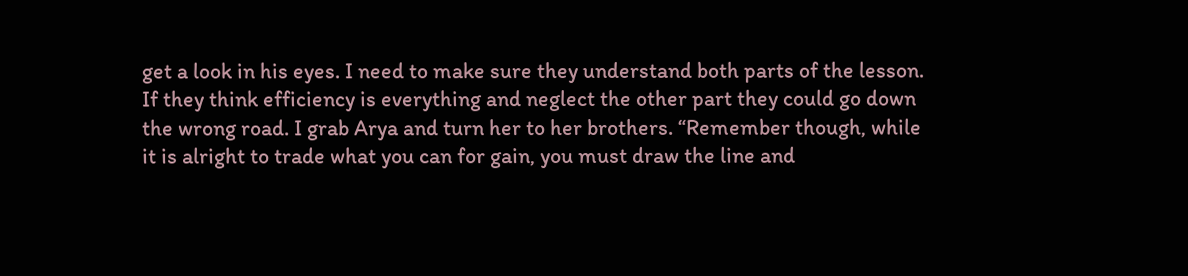get a look in his eyes. I need to make sure they understand both parts of the lesson. If they think efficiency is everything and neglect the other part they could go down the wrong road. I grab Arya and turn her to her brothers. “Remember though, while it is alright to trade what you can for gain, you must draw the line and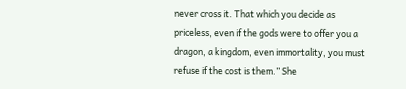never cross it. That which you decide as priceless, even if the gods were to offer you a dragon, a kingdom, even immortality, you must refuse if the cost is them.” She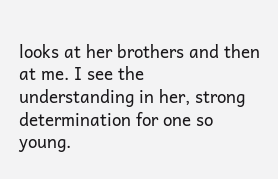looks at her brothers and then at me. I see the understanding in her, strong determination for one so young.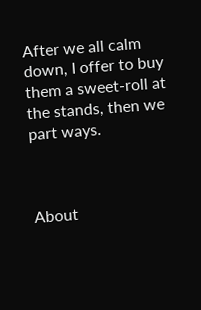After we all calm down, I offer to buy them a sweet-roll at the stands, then we part ways.



About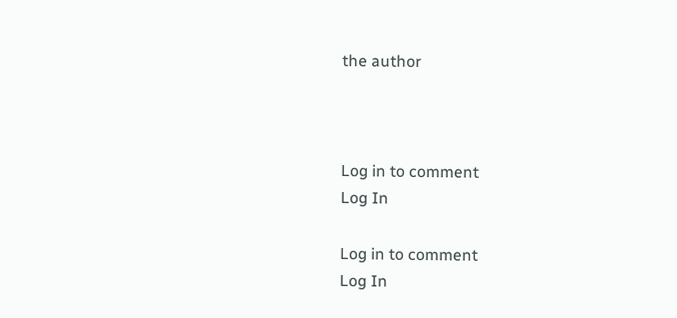the author



Log in to comment
Log In

Log in to comment
Log In